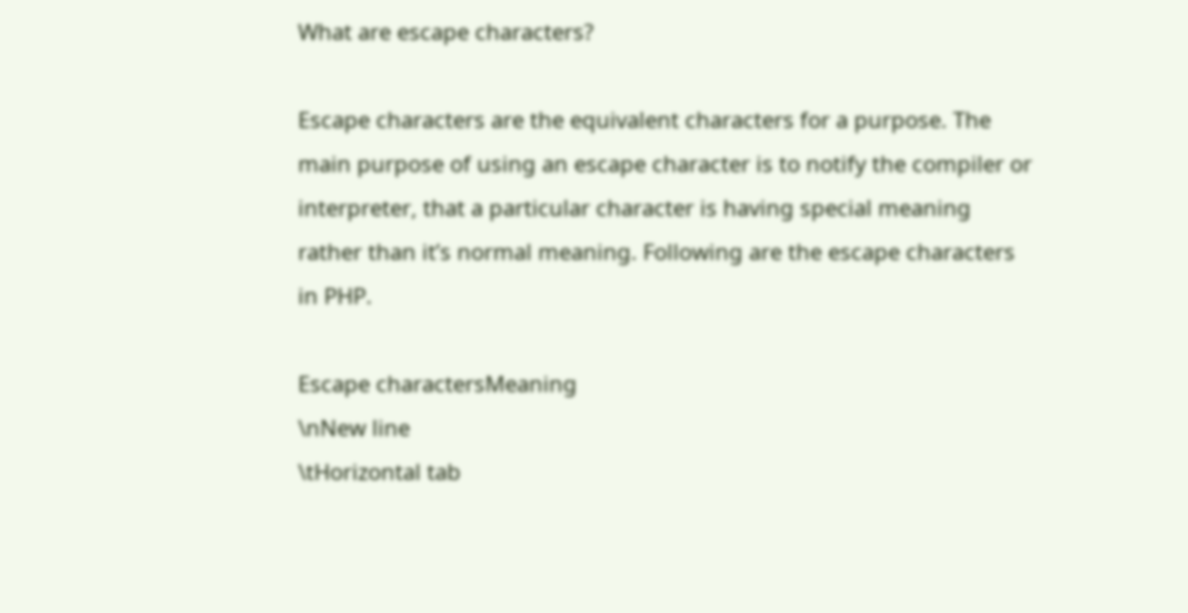What are escape characters?

Escape characters are the equivalent characters for a purpose. The main purpose of using an escape character is to notify the compiler or interpreter, that a particular character is having special meaning rather than it’s normal meaning. Following are the escape characters in PHP.

Escape charactersMeaning
\nNew line
\tHorizontal tab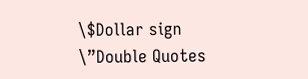\$Dollar sign
\”Double Quotes